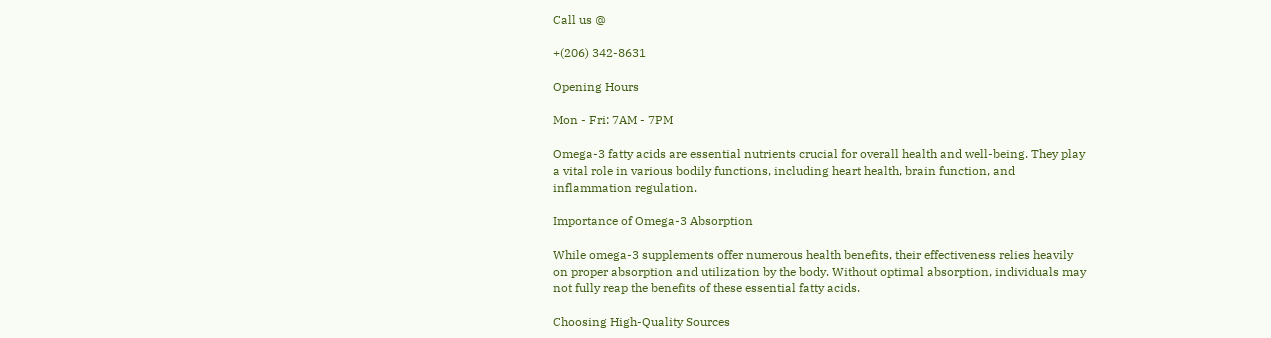Call us @

+(206) 342-8631

Opening Hours

Mon - Fri: 7AM - 7PM

Omega-3 fatty acids are essential nutrients crucial for overall health and well-being. They play a vital role in various bodily functions, including heart health, brain function, and inflammation regulation.

Importance of Omega-3 Absorption

While omega-3 supplements offer numerous health benefits, their effectiveness relies heavily on proper absorption and utilization by the body. Without optimal absorption, individuals may not fully reap the benefits of these essential fatty acids.

Choosing High-Quality Sources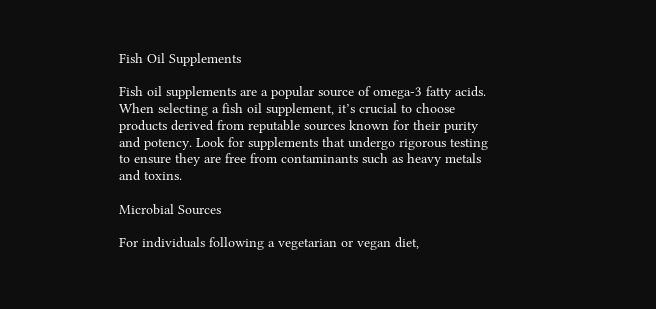Fish Oil Supplements

Fish oil supplements are a popular source of omega-3 fatty acids. When selecting a fish oil supplement, it’s crucial to choose products derived from reputable sources known for their purity and potency. Look for supplements that undergo rigorous testing to ensure they are free from contaminants such as heavy metals and toxins.

Microbial Sources

For individuals following a vegetarian or vegan diet,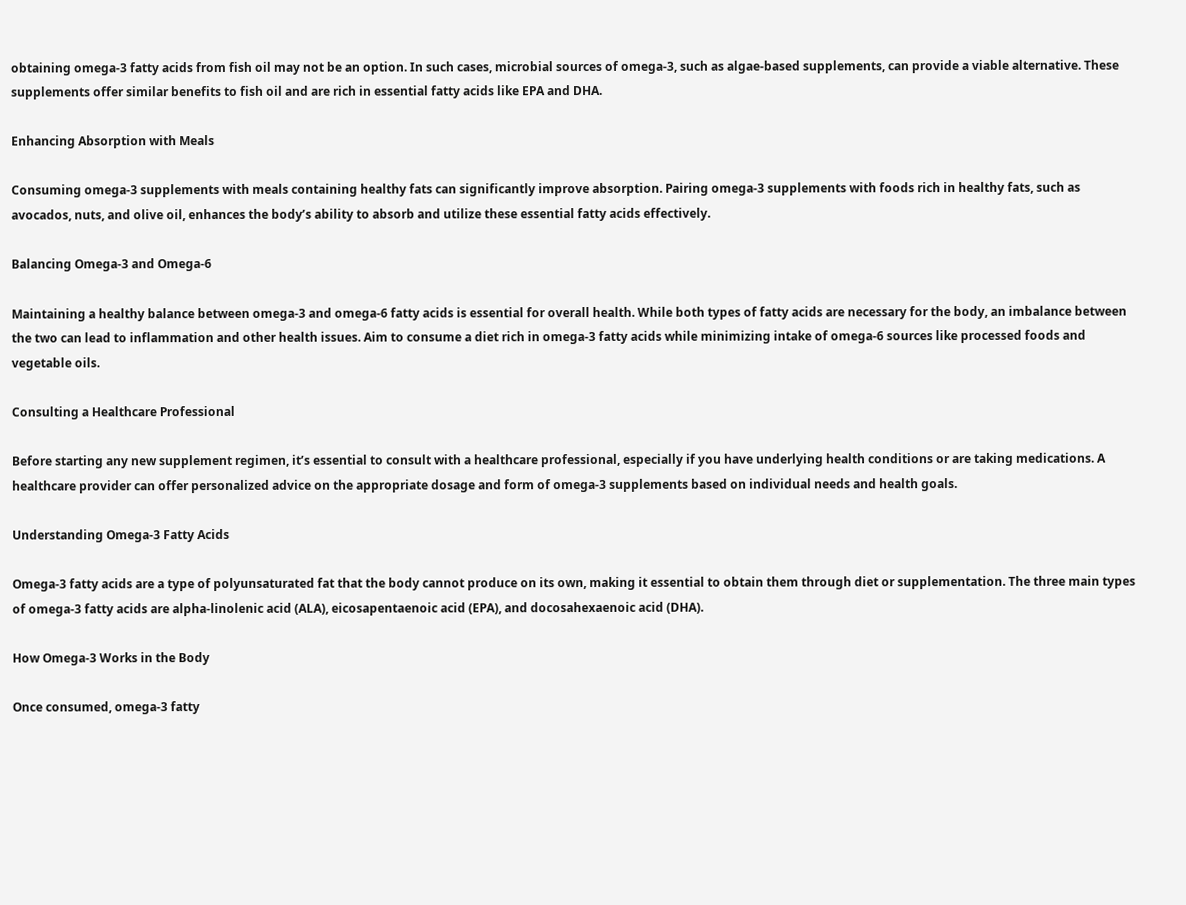obtaining omega-3 fatty acids from fish oil may not be an option. In such cases, microbial sources of omega-3, such as algae-based supplements, can provide a viable alternative. These supplements offer similar benefits to fish oil and are rich in essential fatty acids like EPA and DHA.

Enhancing Absorption with Meals

Consuming omega-3 supplements with meals containing healthy fats can significantly improve absorption. Pairing omega-3 supplements with foods rich in healthy fats, such as avocados, nuts, and olive oil, enhances the body’s ability to absorb and utilize these essential fatty acids effectively.

Balancing Omega-3 and Omega-6

Maintaining a healthy balance between omega-3 and omega-6 fatty acids is essential for overall health. While both types of fatty acids are necessary for the body, an imbalance between the two can lead to inflammation and other health issues. Aim to consume a diet rich in omega-3 fatty acids while minimizing intake of omega-6 sources like processed foods and vegetable oils.

Consulting a Healthcare Professional

Before starting any new supplement regimen, it’s essential to consult with a healthcare professional, especially if you have underlying health conditions or are taking medications. A healthcare provider can offer personalized advice on the appropriate dosage and form of omega-3 supplements based on individual needs and health goals.

Understanding Omega-3 Fatty Acids

Omega-3 fatty acids are a type of polyunsaturated fat that the body cannot produce on its own, making it essential to obtain them through diet or supplementation. The three main types of omega-3 fatty acids are alpha-linolenic acid (ALA), eicosapentaenoic acid (EPA), and docosahexaenoic acid (DHA).

How Omega-3 Works in the Body

Once consumed, omega-3 fatty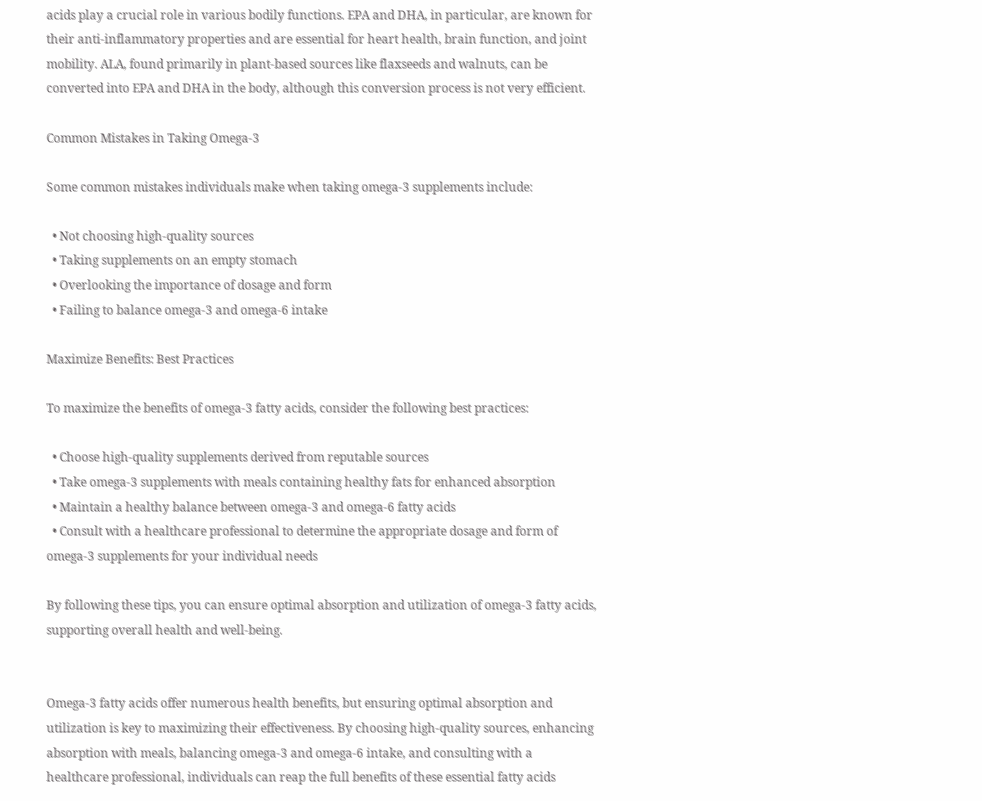acids play a crucial role in various bodily functions. EPA and DHA, in particular, are known for their anti-inflammatory properties and are essential for heart health, brain function, and joint mobility. ALA, found primarily in plant-based sources like flaxseeds and walnuts, can be converted into EPA and DHA in the body, although this conversion process is not very efficient.

Common Mistakes in Taking Omega-3

Some common mistakes individuals make when taking omega-3 supplements include:

  • Not choosing high-quality sources
  • Taking supplements on an empty stomach
  • Overlooking the importance of dosage and form
  • Failing to balance omega-3 and omega-6 intake

Maximize Benefits: Best Practices

To maximize the benefits of omega-3 fatty acids, consider the following best practices:

  • Choose high-quality supplements derived from reputable sources
  • Take omega-3 supplements with meals containing healthy fats for enhanced absorption
  • Maintain a healthy balance between omega-3 and omega-6 fatty acids
  • Consult with a healthcare professional to determine the appropriate dosage and form of omega-3 supplements for your individual needs

By following these tips, you can ensure optimal absorption and utilization of omega-3 fatty acids, supporting overall health and well-being.


Omega-3 fatty acids offer numerous health benefits, but ensuring optimal absorption and utilization is key to maximizing their effectiveness. By choosing high-quality sources, enhancing absorption with meals, balancing omega-3 and omega-6 intake, and consulting with a healthcare professional, individuals can reap the full benefits of these essential fatty acids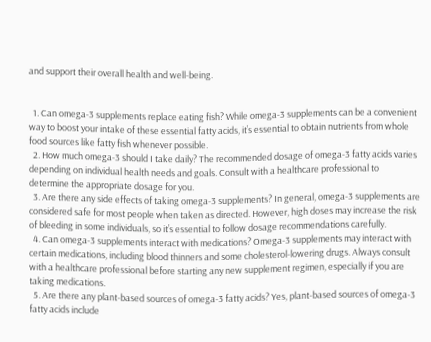and support their overall health and well-being.


  1. Can omega-3 supplements replace eating fish? While omega-3 supplements can be a convenient way to boost your intake of these essential fatty acids, it’s essential to obtain nutrients from whole food sources like fatty fish whenever possible.
  2. How much omega-3 should I take daily? The recommended dosage of omega-3 fatty acids varies depending on individual health needs and goals. Consult with a healthcare professional to determine the appropriate dosage for you.
  3. Are there any side effects of taking omega-3 supplements? In general, omega-3 supplements are considered safe for most people when taken as directed. However, high doses may increase the risk of bleeding in some individuals, so it’s essential to follow dosage recommendations carefully.
  4. Can omega-3 supplements interact with medications? Omega-3 supplements may interact with certain medications, including blood thinners and some cholesterol-lowering drugs. Always consult with a healthcare professional before starting any new supplement regimen, especially if you are taking medications.
  5. Are there any plant-based sources of omega-3 fatty acids? Yes, plant-based sources of omega-3 fatty acids include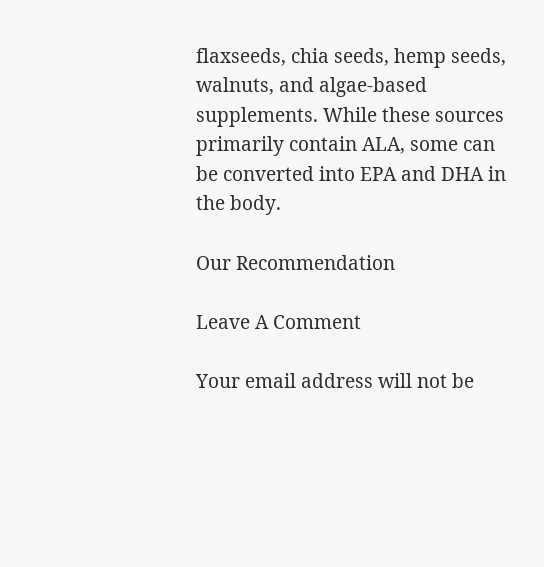flaxseeds, chia seeds, hemp seeds, walnuts, and algae-based supplements. While these sources primarily contain ALA, some can be converted into EPA and DHA in the body.

Our Recommendation

Leave A Comment

Your email address will not be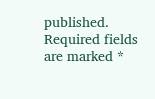published. Required fields are marked *